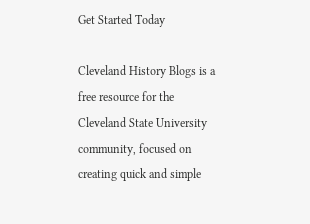Get Started Today

Cleveland History Blogs is a free resource for the Cleveland State University community, focused on creating quick and simple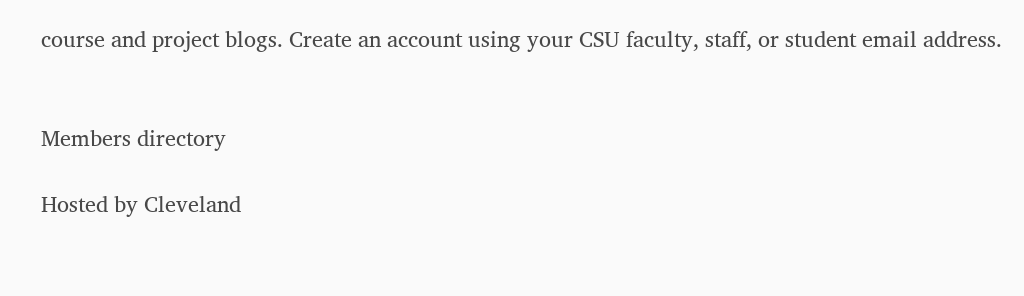course and project blogs. Create an account using your CSU faculty, staff, or student email address.


Members directory

Hosted by Cleveland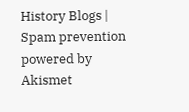History Blogs | Spam prevention powered by Akismet